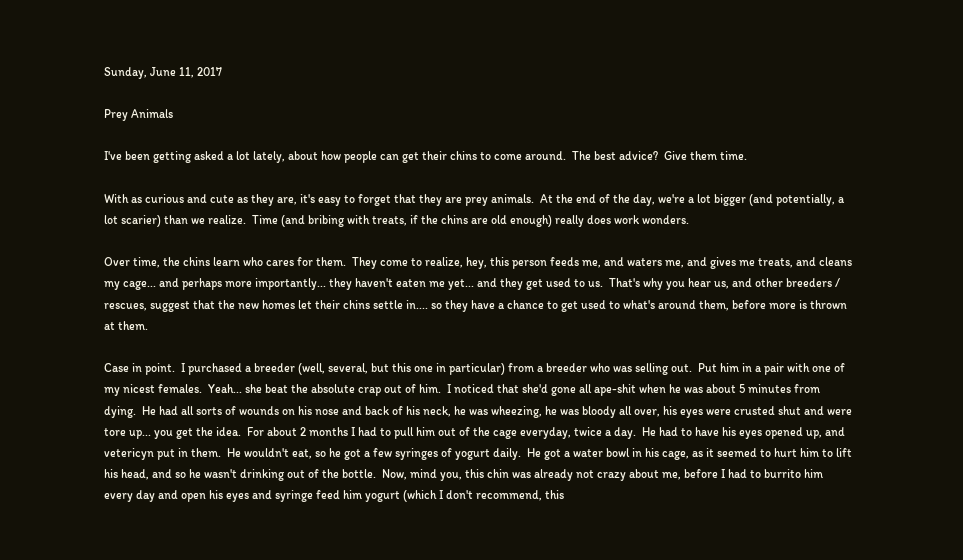Sunday, June 11, 2017

Prey Animals

I've been getting asked a lot lately, about how people can get their chins to come around.  The best advice?  Give them time.

With as curious and cute as they are, it's easy to forget that they are prey animals.  At the end of the day, we're a lot bigger (and potentially, a lot scarier) than we realize.  Time (and bribing with treats, if the chins are old enough) really does work wonders.

Over time, the chins learn who cares for them.  They come to realize, hey, this person feeds me, and waters me, and gives me treats, and cleans my cage... and perhaps more importantly... they haven't eaten me yet... and they get used to us.  That's why you hear us, and other breeders / rescues, suggest that the new homes let their chins settle in.... so they have a chance to get used to what's around them, before more is thrown at them.

Case in point.  I purchased a breeder (well, several, but this one in particular) from a breeder who was selling out.  Put him in a pair with one of my nicest females.  Yeah... she beat the absolute crap out of him.  I noticed that she'd gone all ape-shit when he was about 5 minutes from dying.  He had all sorts of wounds on his nose and back of his neck, he was wheezing, he was bloody all over, his eyes were crusted shut and were tore up... you get the idea.  For about 2 months I had to pull him out of the cage everyday, twice a day.  He had to have his eyes opened up, and vetericyn put in them.  He wouldn't eat, so he got a few syringes of yogurt daily.  He got a water bowl in his cage, as it seemed to hurt him to lift his head, and so he wasn't drinking out of the bottle.  Now, mind you, this chin was already not crazy about me, before I had to burrito him every day and open his eyes and syringe feed him yogurt (which I don't recommend, this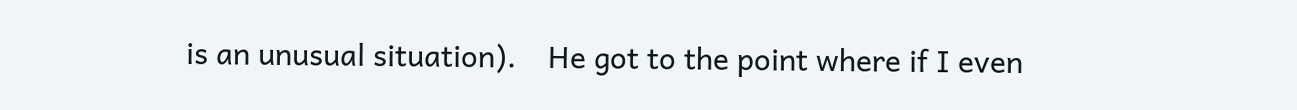is an unusual situation).    He got to the point where if I even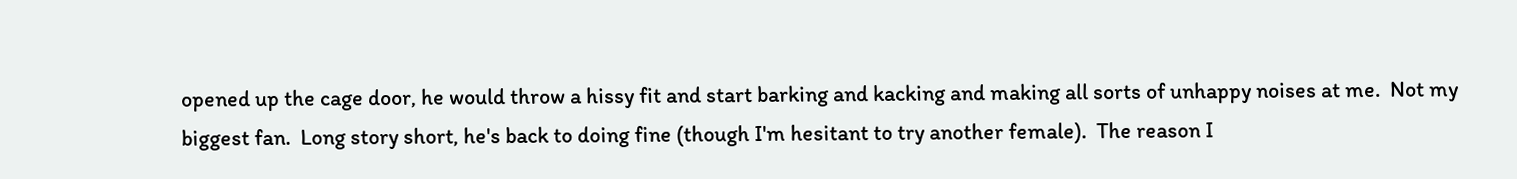opened up the cage door, he would throw a hissy fit and start barking and kacking and making all sorts of unhappy noises at me.  Not my biggest fan.  Long story short, he's back to doing fine (though I'm hesitant to try another female).  The reason I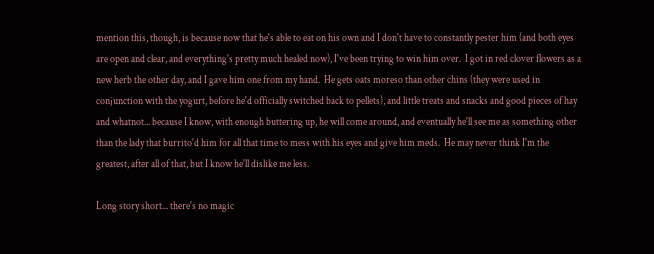mention this, though, is because now that he's able to eat on his own and I don't have to constantly pester him (and both eyes are open and clear, and everything's pretty much healed now), I've been trying to win him over.  I got in red clover flowers as a new herb the other day, and I gave him one from my hand.  He gets oats moreso than other chins (they were used in conjunction with the yogurt, before he'd officially switched back to pellets), and little treats and snacks and good pieces of hay and whatnot... because I know, with enough buttering up, he will come around, and eventually he'll see me as something other than the lady that burrito'd him for all that time to mess with his eyes and give him meds.  He may never think I'm the greatest, after all of that, but I know he'll dislike me less.

Long story short... there's no magic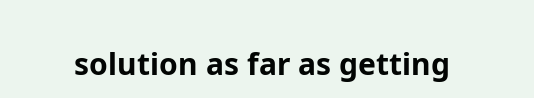solution as far as getting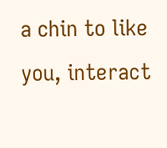a chin to like you, interact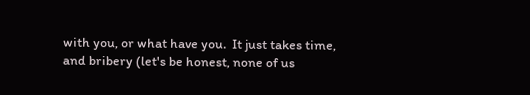with you, or what have you.  It just takes time, and bribery (let's be honest, none of us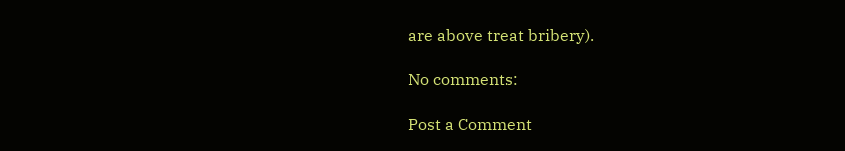are above treat bribery).

No comments:

Post a Comment